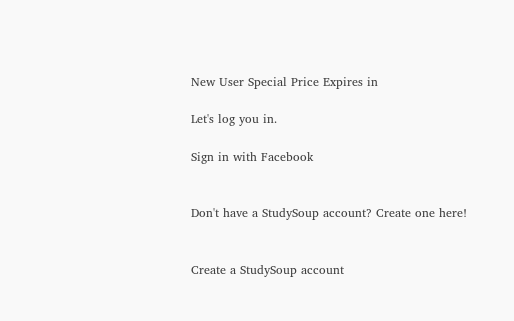New User Special Price Expires in

Let's log you in.

Sign in with Facebook


Don't have a StudySoup account? Create one here!


Create a StudySoup account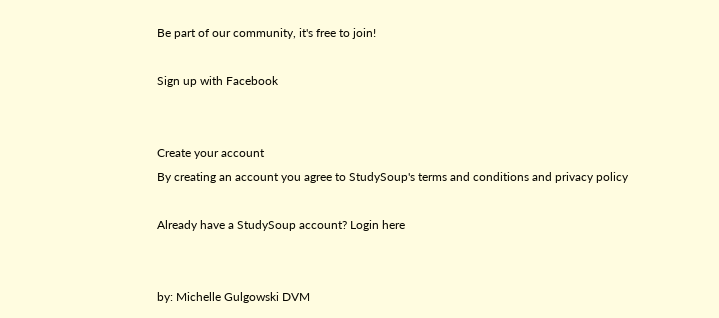Be part of our community, it's free to join!

Sign up with Facebook


Create your account
By creating an account you agree to StudySoup's terms and conditions and privacy policy

Already have a StudySoup account? Login here


by: Michelle Gulgowski DVM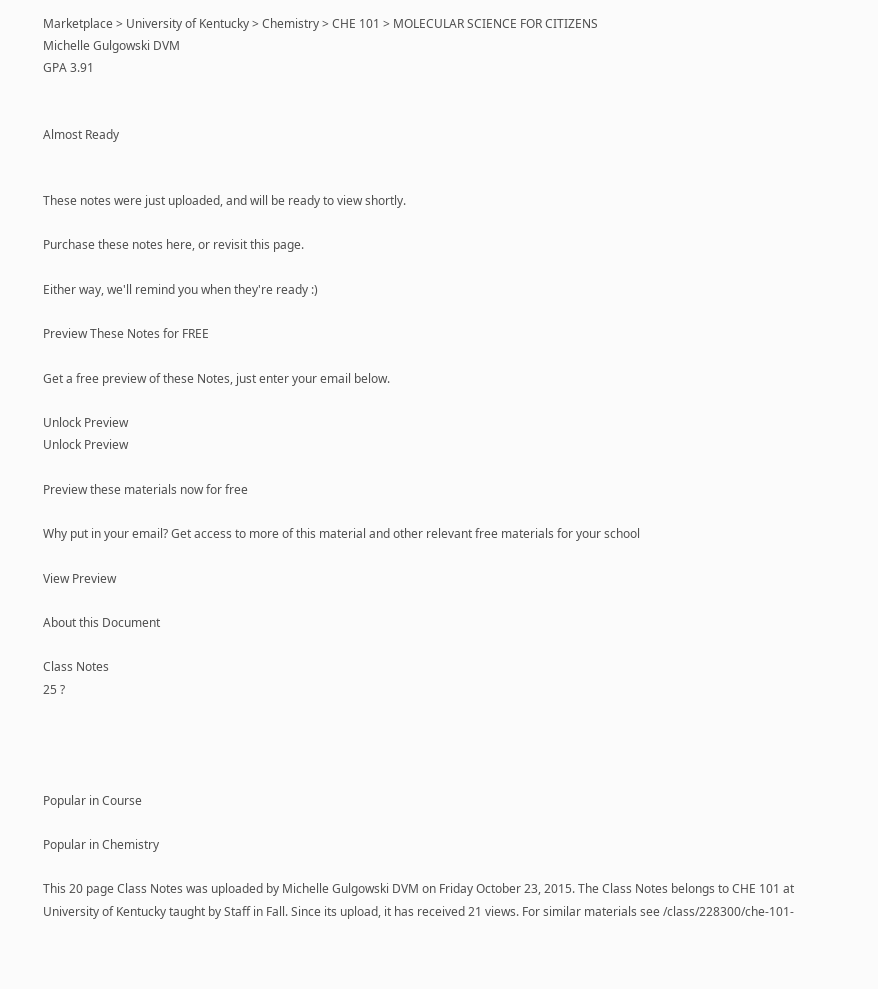Marketplace > University of Kentucky > Chemistry > CHE 101 > MOLECULAR SCIENCE FOR CITIZENS
Michelle Gulgowski DVM
GPA 3.91


Almost Ready


These notes were just uploaded, and will be ready to view shortly.

Purchase these notes here, or revisit this page.

Either way, we'll remind you when they're ready :)

Preview These Notes for FREE

Get a free preview of these Notes, just enter your email below.

Unlock Preview
Unlock Preview

Preview these materials now for free

Why put in your email? Get access to more of this material and other relevant free materials for your school

View Preview

About this Document

Class Notes
25 ?




Popular in Course

Popular in Chemistry

This 20 page Class Notes was uploaded by Michelle Gulgowski DVM on Friday October 23, 2015. The Class Notes belongs to CHE 101 at University of Kentucky taught by Staff in Fall. Since its upload, it has received 21 views. For similar materials see /class/228300/che-101-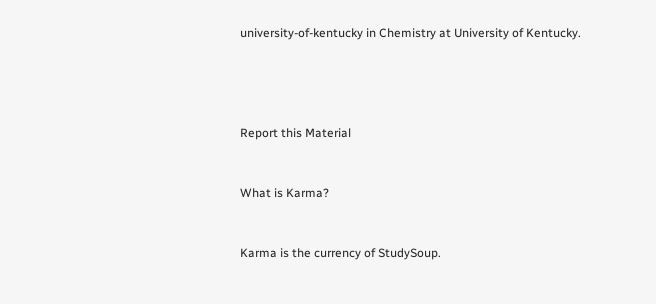university-of-kentucky in Chemistry at University of Kentucky.




Report this Material


What is Karma?


Karma is the currency of StudySoup.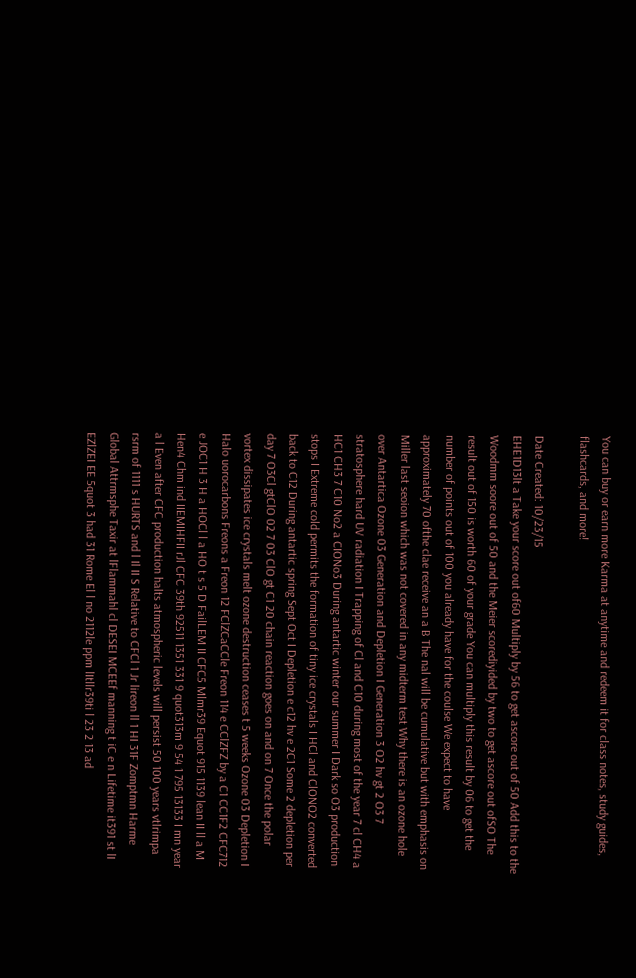You can buy or earn more Karma at anytime and redeem it for class notes, study guides, flashcards, and more!

Date Created: 10/23/15
EHE1D13lt a Take your score out of60 Multiply by 56 to get ascore out of 50 Add this to the Woodmm soore out of 50 and the Meier scorediyided by two to get ascore out ofSO The result out of 150 is worth 60 of your grade You can multiply this result by 06 to get the number of points out of 100 you already have for the coulse We expect to have approximately 70 ofthe clae receive an a B The nal will be cumulative but with emphasis on Miller last seoion which was not covered in any midterm test Why there is an ozone hole over Antartica Ozone 03 Generation and Depletion I Generation 3 O2 hv gt 2 O3 7 stratosphere hard UV radiation I Trapping of Cl and C10 during most of the year 7 cl CH4 a HC1 CH3 7 C10 No2 a CIONo3 During antartic winter our summer I Dark so O3 production stops I Extreme cold permits the formation of tiny ice crystals I HCl and ClONO2 converted back to C12 During antartic spring Sept Oct I Depletion e c12 hv e 2C1 Some 2 depletion per day 7 O3Cl gtClO 02 7 03 ClO gt C1 20 chain reaction goes on and on 7 Once the polar vortex dissipates ice crystals melt ozone destruction ceases t 5 weeks Ozone 03 Depletion I Halo uorocarbons Freons a Freon 12 FClZCaCCle Freon 114 e CClZFZ by a C1 CC1F2 CFC712 e JOC1 H 3 H a HOCl l a HO t s 5 D FailLEM II CFC5 Mlmr39 Equot 915 1139 lean II ll a M Hen4 Chm ind IIEMIHFII rJl CFC 39th 92511 1351 331 9 quot313m 9 54 1 795 13133 I mn year a l Even after CFC production halts atmospheric levels will persist 50 100 years vtlrimpa rsrm of 1111 s HURTS and l Il II S Relative to CFCl 1 Jr lireon ll 1 HI 31F Zomptmn Harme Global Attrmsphe Taxir at lFlammahl cl DESEI MCEEf manning t iC e n Lifetime it391 st lI EZlZEI EE 5quot 3 had 31 Rome El l no 2112le ppm lItllr39ti l 23 2 13 ad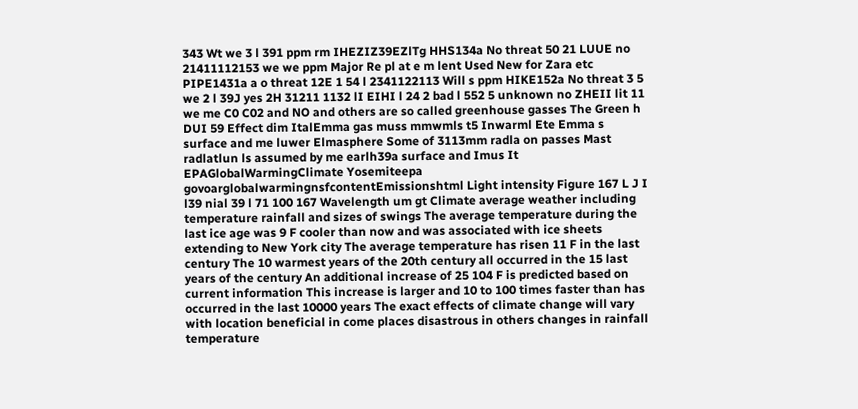343 Wt we 3 l 391 ppm rm IHEZIZ39EZlTg HHS134a No threat 50 21 LUUE no 21411112153 we we ppm Major Re pl at e m lent Used New for Zara etc PIPE1431a a o threat 12E 1 54 l 2341122113 Will s ppm HIKE152a No threat 3 5 we 2 l 39J yes 2H 31211 1132 lI EIHI l 24 2 bad l 552 5 unknown no ZHEII lit 11 we me C0 C02 and NO and others are so called greenhouse gasses The Green h DUI 59 Effect dim ItalEmma gas muss mmwmls t5 Inwarml Ete Emma s surface and me luwer Elmasphere Some of 3113mm radla on passes Mast radlatlun ls assumed by me earlh39a surface and Imus It EPAGlobalWarmingClimate Yosemiteepa govoarglobalwarmingnsfcontentEmissionshtml Light intensity Figure 167 L J I l39 nial 39 l 71 100 167 Wavelength um gt Climate average weather including temperature rainfall and sizes of swings The average temperature during the last ice age was 9 F cooler than now and was associated with ice sheets extending to New York city The average temperature has risen 11 F in the last century The 10 warmest years of the 20th century all occurred in the 15 last years of the century An additional increase of 25 104 F is predicted based on current information This increase is larger and 10 to 100 times faster than has occurred in the last 10000 years The exact effects of climate change will vary with location beneficial in come places disastrous in others changes in rainfall temperature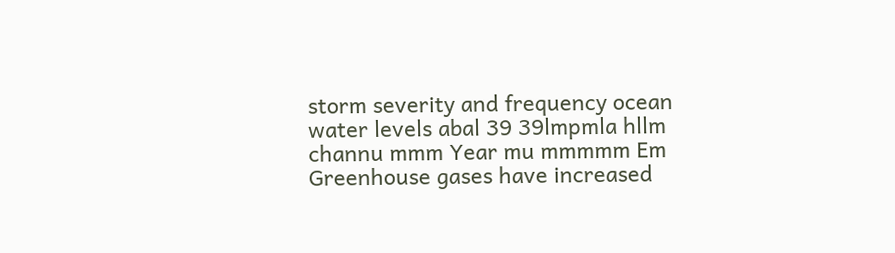storm severity and frequency ocean water levels abal 39 39lmpmla hllm channu mmm Year mu mmmmm Em Greenhouse gases have increased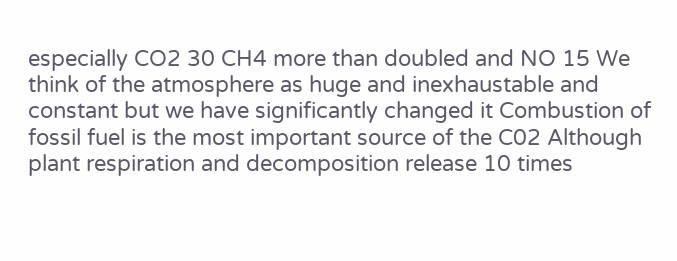especially CO2 30 CH4 more than doubled and NO 15 We think of the atmosphere as huge and inexhaustable and constant but we have significantly changed it Combustion of fossil fuel is the most important source of the C02 Although plant respiration and decomposition release 10 times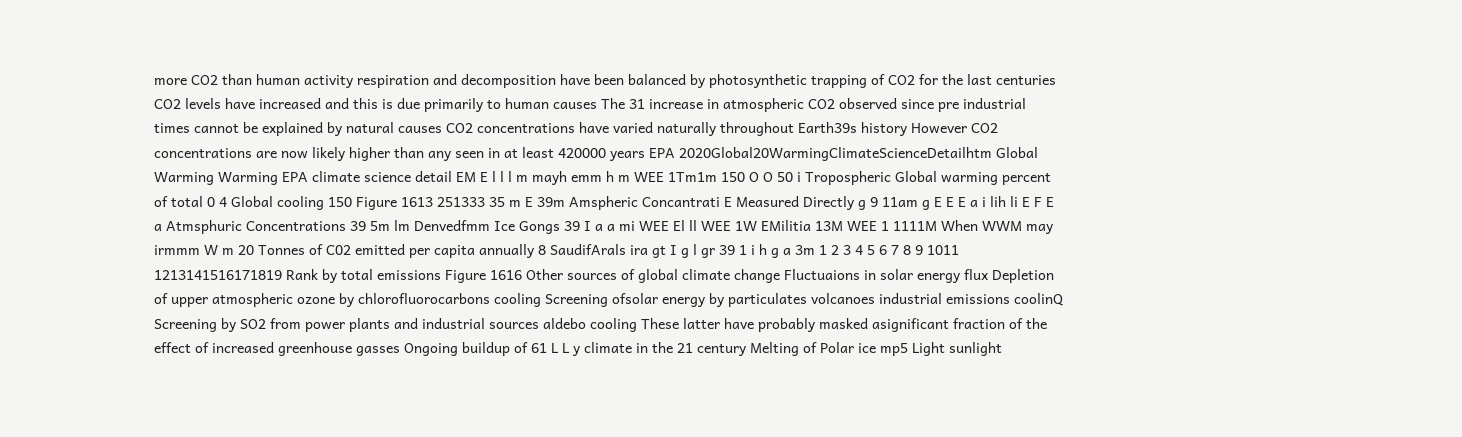more CO2 than human activity respiration and decomposition have been balanced by photosynthetic trapping of CO2 for the last centuries CO2 levels have increased and this is due primarily to human causes The 31 increase in atmospheric CO2 observed since pre industrial times cannot be explained by natural causes CO2 concentrations have varied naturally throughout Earth39s history However CO2 concentrations are now likely higher than any seen in at least 420000 years EPA 2020Global20WarmingClimateScienceDetailhtm Global Warming Warming EPA climate science detail EM E l l l m mayh emm h m WEE 1Tm1m 150 O O 50 i Tropospheric Global warming percent of total 0 4 Global cooling 150 Figure 1613 251333 35 m E 39m Amspheric Concantrati E Measured Directly g 9 11am g E E E a i lih li E F E a Atmsphuric Concentrations 39 5m lm Denvedfmm Ice Gongs 39 I a a mi WEE El ll WEE 1W EMilitia 13M WEE 1 1111M When WWM may irmmm W m 20 Tonnes of C02 emitted per capita annually 8 SaudifArals ira gt I g l gr 39 1 i h g a 3m 1 2 3 4 5 6 7 8 9 1011 1213141516171819 Rank by total emissions Figure 1616 Other sources of global climate change Fluctuaions in solar energy flux Depletion of upper atmospheric ozone by chlorofluorocarbons cooling Screening ofsolar energy by particulates volcanoes industrial emissions coolinQ Screening by SO2 from power plants and industrial sources aldebo cooling These latter have probably masked asignificant fraction of the effect of increased greenhouse gasses Ongoing buildup of 61 L L y climate in the 21 century Melting of Polar ice mp5 Light sunlight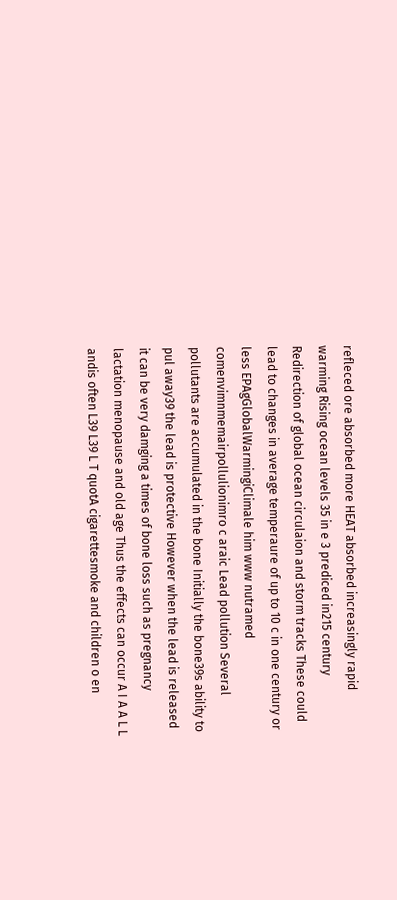refleced ore absorbed more HEAT absorbed increasingly rapid warming Rising ocean levels 35 in e 3 prediced in215 century Redirection of global ocean circulaion and storm tracks These could lead to changes in average temperaure of up to 10 c in one century or less EPAgGlobalWarmingiClimale him www nutramed comenvimnmemairpollulionimro c araic Lead pollution Several pollutants are accumulated in the bone Initially the bone39s ability to pul away39 the lead is protective However when the lead is released it can be very damging a times of bone loss such as pregnancy lactation menopause and old age Thus the effects can occur A I A A L L andis often L39 L39 L T quotA cigarettesmoke and children o en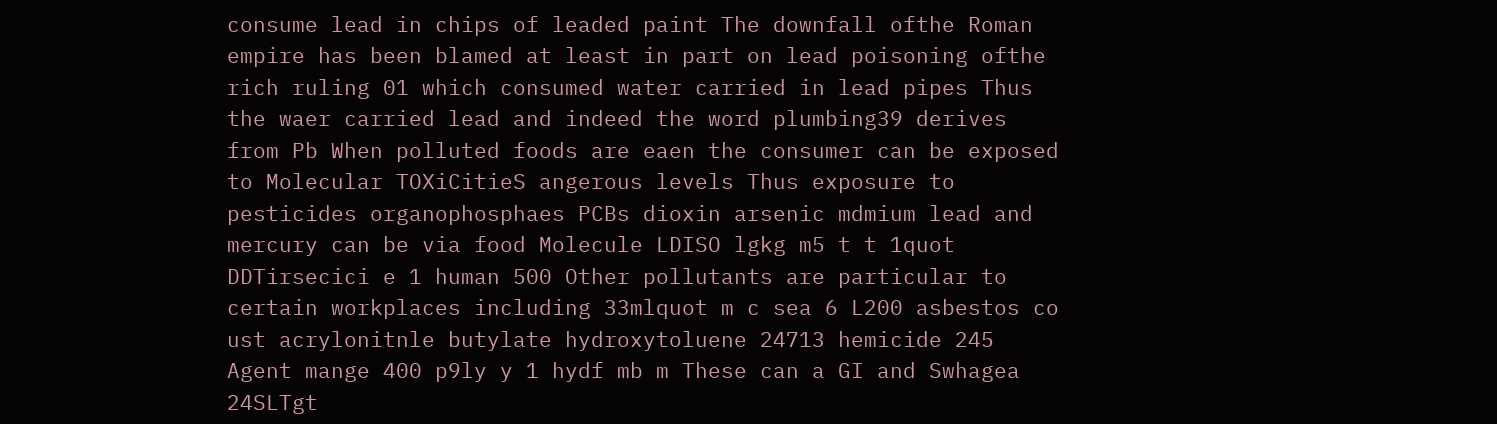consume lead in chips of leaded paint The downfall ofthe Roman empire has been blamed at least in part on lead poisoning ofthe rich ruling 01 which consumed water carried in lead pipes Thus the waer carried lead and indeed the word plumbing39 derives from Pb When polluted foods are eaen the consumer can be exposed to Molecular TOXiCitieS angerous levels Thus exposure to pesticides organophosphaes PCBs dioxin arsenic mdmium lead and mercury can be via food Molecule LDISO lgkg m5 t t 1quot DDTirsecici e 1 human 500 Other pollutants are particular to certain workplaces including 33mlquot m c sea 6 L200 asbestos co ust acrylonitnle butylate hydroxytoluene 24713 hemicide 245 Agent mange 400 p9ly y 1 hydf mb m These can a GI and Swhagea 24SLTgt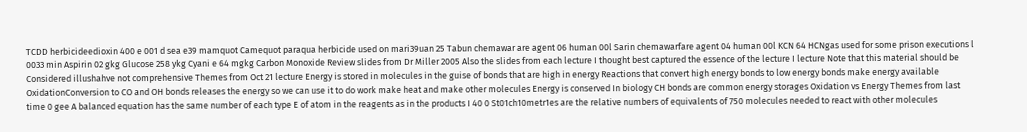TCDD herbicideedioxin 400 e 001 d sea e39 mamquot Camequot paraqua herbicide used on mari39uan 25 Tabun chemawar are agent 06 human 00l Sarin chemawarfare agent 04 human 00l KCN 64 HCNgas used for some prison executions l 0033 min Aspirin 02 gkg Glucose 258 ykg Cyani e 64 mgkg Carbon Monoxide Review slides from Dr Miller 2005 Also the slides from each lecture I thought best captured the essence of the lecture I lecture Note that this material should be Considered illushahve not comprehensive Themes from Oct 21 lecture Energy is stored in molecules in the guise of bonds that are high in energy Reactions that convert high energy bonds to low energy bonds make energy available OxidationConversion to CO and OH bonds releases the energy so we can use it to do work make heat and make other molecules Energy is conserved In biology CH bonds are common energy storages Oxidation vs Energy Themes from last time 0 gee A balanced equation has the same number of each type E of atom in the reagents as in the products I 40 0 St01ch10metr1es are the relative numbers of equivalents of 750 molecules needed to react with other molecules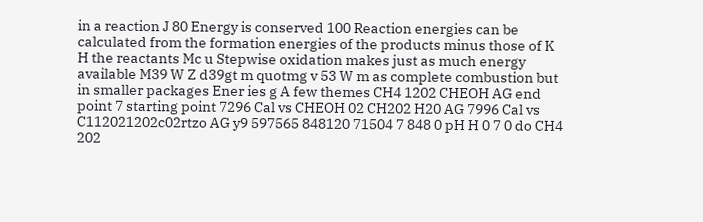in a reaction J 80 Energy is conserved 100 Reaction energies can be calculated from the formation energies of the products minus those of K H the reactants Mc u Stepwise oxidation makes just as much energy available M39 W Z d39gt m quotmg v 53 W m as complete combustion but in smaller packages Ener ies g A few themes CH4 1202 CHEOH AG end point 7 starting point 7296 Cal vs CHEOH 02 CH202 H20 AG 7996 Cal vs C112021202c02rtzo AG y9 597565 848120 71504 7 848 0 pH H 0 7 0 do CH4 202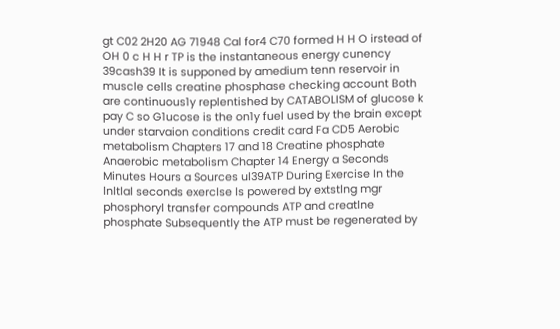gt C02 2H20 AG 71948 Cal for4 C70 formed H H O irstead of OH 0 c H H r TP is the instantaneous energy cunency 39cash39 It is supponed by amedium tenn reservoir in muscle cells creatine phosphase checking account Both are continuous1y replentished by CATABOLISM of glucose k pay C so G1ucose is the on1y fuel used by the brain except under starvaion conditions credit card Fa CD5 Aerobic metabolism Chapters 17 and 18 Creatine phosphate Anaerobic metabolism Chapter 14 Energy a Seconds Minutes Hours a Sources ul39ATP During Exercise In the lnltlal seconds exerclse ls powered by extstlng mgr phosphoryl transfer compounds ATP and creatlne phosphate Subsequently the ATP must be regenerated by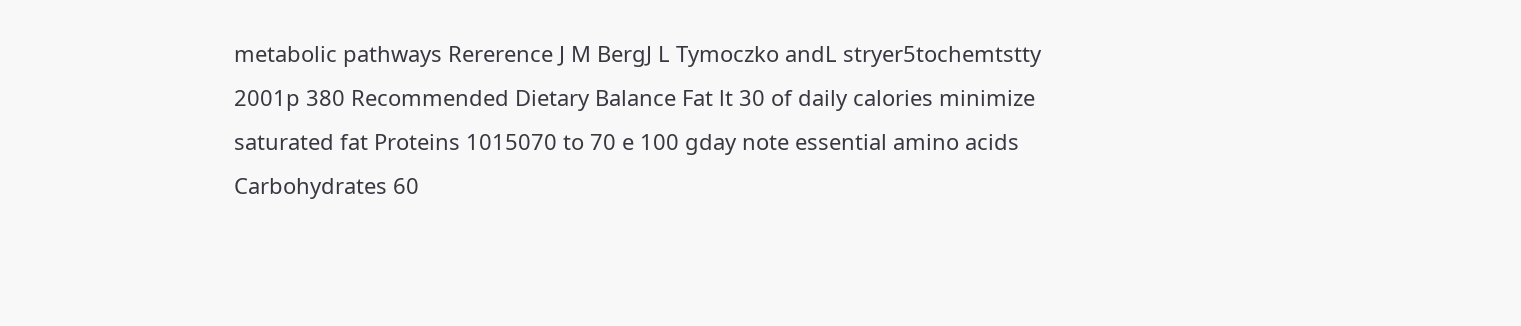metabolic pathways Rererence J M BergJ L Tymoczko andL stryer5tochemtstty 2001p 380 Recommended Dietary Balance Fat lt 30 of daily calories minimize saturated fat Proteins 1015070 to 70 e 100 gday note essential amino acids Carbohydrates 60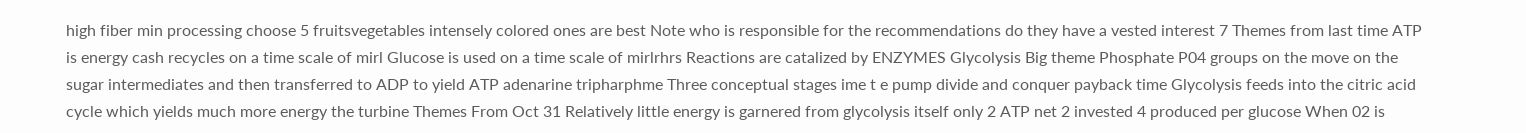high fiber min processing choose 5 fruitsvegetables intensely colored ones are best Note who is responsible for the recommendations do they have a vested interest 7 Themes from last time ATP is energy cash recycles on a time scale of mirl Glucose is used on a time scale of mirlrhrs Reactions are catalized by ENZYMES Glycolysis Big theme Phosphate P04 groups on the move on the sugar intermediates and then transferred to ADP to yield ATP adenarine tripharphme Three conceptual stages ime t e pump divide and conquer payback time Glycolysis feeds into the citric acid cycle which yields much more energy the turbine Themes From Oct 31 Relatively little energy is garnered from glycolysis itself only 2 ATP net 2 invested 4 produced per glucose When 02 is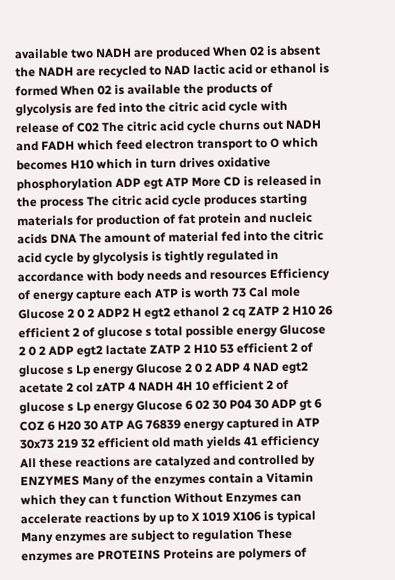available two NADH are produced When 02 is absent the NADH are recycled to NAD lactic acid or ethanol is formed When 02 is available the products of glycolysis are fed into the citric acid cycle with release of C02 The citric acid cycle churns out NADH and FADH which feed electron transport to O which becomes H10 which in turn drives oxidative phosphorylation ADP egt ATP More CD is released in the process The citric acid cycle produces starting materials for production of fat protein and nucleic acids DNA The amount of material fed into the citric acid cycle by glycolysis is tightly regulated in accordance with body needs and resources Efficiency of energy capture each ATP is worth 73 Cal mole Glucose 2 0 2 ADP2 H egt2 ethanol 2 cq ZATP 2 H10 26 efficient 2 of glucose s total possible energy Glucose 2 0 2 ADP egt2 lactate ZATP 2 H10 53 efficient 2 of glucose s Lp energy Glucose 2 0 2 ADP 4 NAD egt2 acetate 2 col zATP 4 NADH 4H 10 efficient 2 of glucose s Lp energy Glucose 6 02 30 P04 30 ADP gt 6 COZ 6 H20 30 ATP AG 76839 energy captured in ATP 30x73 219 32 efficient old math yields 41 efficiency All these reactions are catalyzed and controlled by ENZYMES Many of the enzymes contain a Vitamin which they can t function Without Enzymes can accelerate reactions by up to X 1019 X106 is typical Many enzymes are subject to regulation These enzymes are PROTEINS Proteins are polymers of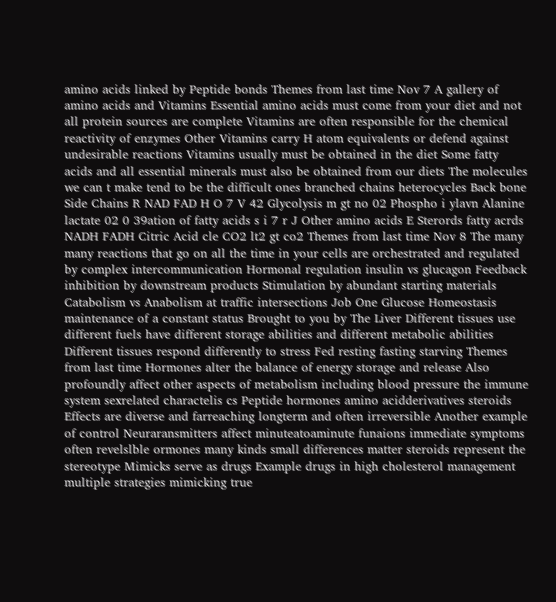amino acids linked by Peptide bonds Themes from last time Nov 7 A gallery of amino acids and Vitamins Essential amino acids must come from your diet and not all protein sources are complete Vitamins are often responsible for the chemical reactivity of enzymes Other Vitamins carry H atom equivalents or defend against undesirable reactions Vitamins usually must be obtained in the diet Some fatty acids and all essential minerals must also be obtained from our diets The molecules we can t make tend to be the difficult ones branched chains heterocycles Back bone Side Chains R NAD FAD H O 7 V 42 Glycolysis m gt no 02 Phospho i ylavn Alanine lactate 02 0 39ation of fatty acids s i 7 r J Other amino acids E Sterords fatty acrds NADH FADH Citric Acid cle CO2 lt2 gt co2 Themes from last time Nov 8 The many many reactions that go on all the time in your cells are orchestrated and regulated by complex intercommunication Hormonal regulation insulin vs glucagon Feedback inhibition by downstream products Stimulation by abundant starting materials Catabolism vs Anabolism at traffic intersections Job One Glucose Homeostasis maintenance of a constant status Brought to you by The Liver Different tissues use different fuels have different storage abilities and different metabolic abilities Different tissues respond differently to stress Fed resting fasting starving Themes from last time Hormones alter the balance of energy storage and release Also profoundly affect other aspects of metabolism including blood pressure the immune system sexrelated charactelis cs Peptide hormones amino acidderivatives steroids Effects are diverse and farreaching longterm and often irreversible Another example of control Neuraransmitters affect minuteatoaminute funaions immediate symptoms often revelslble ormones many kinds small differences matter steroids represent the stereotype Mimicks serve as drugs Example drugs in high cholesterol management multiple strategies mimicking true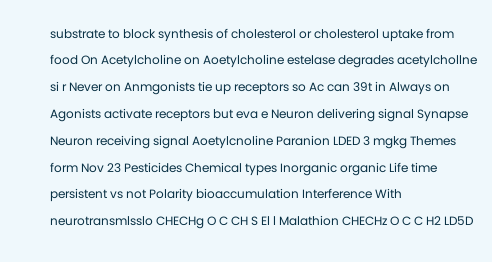substrate to block synthesis of cholesterol or cholesterol uptake from food On Acetylcholine on Aoetylcholine estelase degrades acetylchollne si r Never on Anmgonists tie up receptors so Ac can 39t in Always on Agonists activate receptors but eva e Neuron delivering signal Synapse Neuron receiving signal Aoetylcnoline Paranion LDED 3 mgkg Themes form Nov 23 Pesticides Chemical types Inorganic organic Life time persistent vs not Polarity bioaccumulation Interference With neurotransmlsslo CHECHg O C CH S El l Malathion CHECHz O C C H2 LD5D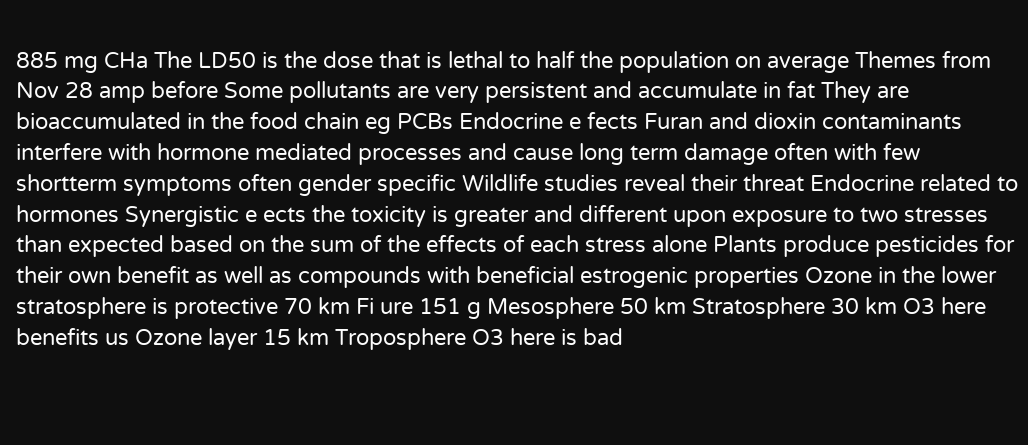885 mg CHa The LD50 is the dose that is lethal to half the population on average Themes from Nov 28 amp before Some pollutants are very persistent and accumulate in fat They are bioaccumulated in the food chain eg PCBs Endocrine e fects Furan and dioxin contaminants interfere with hormone mediated processes and cause long term damage often with few shortterm symptoms often gender specific Wildlife studies reveal their threat Endocrine related to hormones Synergistic e ects the toxicity is greater and different upon exposure to two stresses than expected based on the sum of the effects of each stress alone Plants produce pesticides for their own benefit as well as compounds with beneficial estrogenic properties Ozone in the lower stratosphere is protective 70 km Fi ure 151 g Mesosphere 50 km Stratosphere 30 km O3 here benefits us Ozone layer 15 km Troposphere O3 here is bad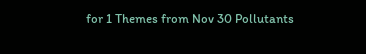for 1 Themes from Nov 30 Pollutants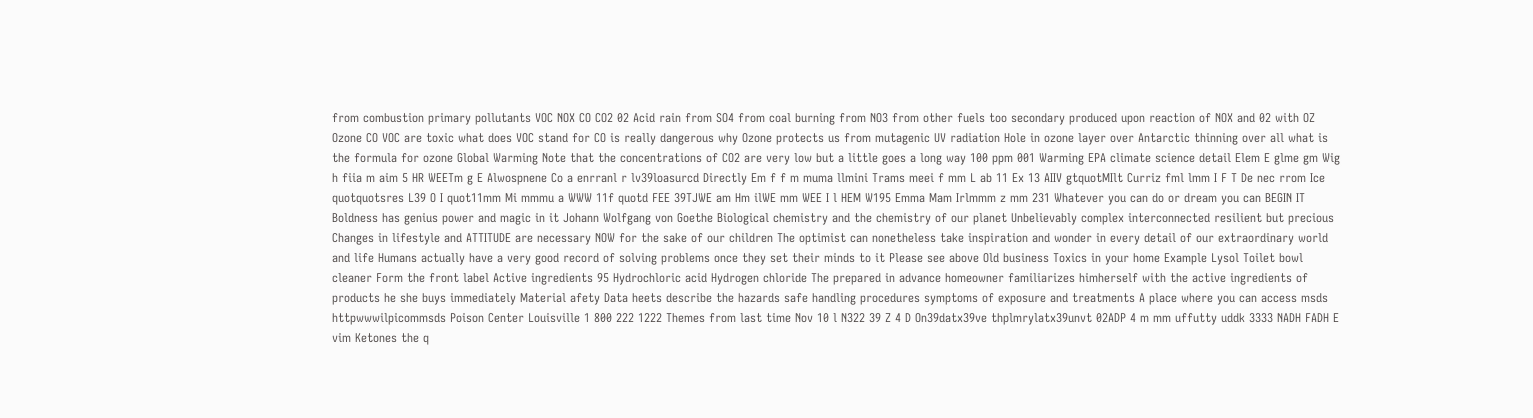from combustion primary pollutants VOC NOX CO CO2 02 Acid rain from SO4 from coal burning from NO3 from other fuels too secondary produced upon reaction of NOX and 02 with OZ Ozone CO VOC are toxic what does VOC stand for CO is really dangerous why Ozone protects us from mutagenic UV radiation Hole in ozone layer over Antarctic thinning over all what is the formula for ozone Global Warming Note that the concentrations of CO2 are very low but a little goes a long way 100 ppm 001 Warming EPA climate science detail Elem E glme gm Wig h fiia m aim 5 HR WEETm g E Alwospnene Co a enrranl r lv39loasurcd Directly Em f f m muma llmini Trams meei f mm L ab 11 Ex 13 AIIV gtquotMIlt Curriz fml lmm I F T De nec rrom Ice quotquotsres L39 O I quot11mm Mi mmmu a WWW 11f quotd FEE 39TJWE am Hm ilWE mm WEE I l HEM W195 Emma Mam Irlmmm z mm 231 Whatever you can do or dream you can BEGIN IT Boldness has genius power and magic in it Johann Wolfgang von Goethe Biological chemistry and the chemistry of our planet Unbelievably complex interconnected resilient but precious Changes in lifestyle and ATTITUDE are necessary NOW for the sake of our children The optimist can nonetheless take inspiration and wonder in every detail of our extraordinary world and life Humans actually have a very good record of solving problems once they set their minds to it Please see above Old business Toxics in your home Example Lysol Toilet bowl cleaner Form the front label Active ingredients 95 Hydrochloric acid Hydrogen chloride The prepared in advance homeowner familiarizes himherself with the active ingredients of products he she buys immediately Material afety Data heets describe the hazards safe handling procedures symptoms of exposure and treatments A place where you can access msds httpwwwilpicommsds Poison Center Louisville 1 800 222 1222 Themes from last time Nov 10 l N322 39 Z 4 D On39datx39ve thplmrylatx39unvt 02ADP 4 m mm uffutty uddk 3333 NADH FADH E vim Ketones the q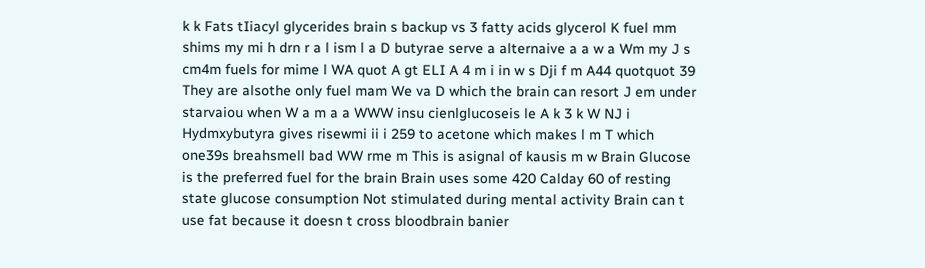k k Fats tIiacyl glycerides brain s backup vs 3 fatty acids glycerol K fuel mm shims my mi h drn r a l ism l a D butyrae serve a alternaive a a w a Wm my J s cm4m fuels for mime l WA quot A gt ELI A 4 m i in w s Dji f m A44 quotquot 39 They are alsothe only fuel mam We va D which the brain can resort J em under starvaiou when W a m a a WWW insu cienlglucoseis le A k 3 k W NJ i Hydmxybutyra gives risewmi ii i 259 to acetone which makes l m T which one39s breahsmell bad WW rme m This is asignal of kausis m w Brain Glucose is the preferred fuel for the brain Brain uses some 420 Calday 60 of resting state glucose consumption Not stimulated during mental activity Brain can t use fat because it doesn t cross bloodbrain banier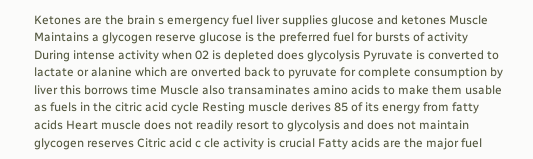Ketones are the brain s emergency fuel liver supplies glucose and ketones Muscle Maintains a glycogen reserve glucose is the preferred fuel for bursts of activity During intense activity when 02 is depleted does glycolysis Pyruvate is converted to lactate or alanine which are onverted back to pyruvate for complete consumption by liver this borrows time Muscle also transaminates amino acids to make them usable as fuels in the citric acid cycle Resting muscle derives 85 of its energy from fatty acids Heart muscle does not readily resort to glycolysis and does not maintain glycogen reserves Citric acid c cle activity is crucial Fatty acids are the major fuel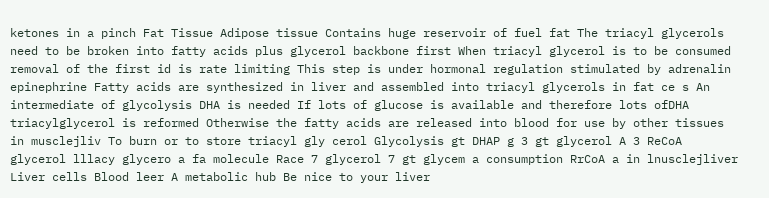ketones in a pinch Fat Tissue Adipose tissue Contains huge reservoir of fuel fat The triacyl glycerols need to be broken into fatty acids plus glycerol backbone first When triacyl glycerol is to be consumed removal of the first id is rate limiting This step is under hormonal regulation stimulated by adrenalin epinephrine Fatty acids are synthesized in liver and assembled into triacyl glycerols in fat ce s An intermediate of glycolysis DHA is needed If lots of glucose is available and therefore lots ofDHA triacylglycerol is reformed Otherwise the fatty acids are released into blood for use by other tissues in musclejliv To burn or to store triacyl gly cerol Glycolysis gt DHAP g 3 gt glycerol A 3 ReCoA glycerol lllacy glycero a fa molecule Race 7 glycerol 7 gt glycem a consumption RrCoA a in lnusclejliver Liver cells Blood leer A metabolic hub Be nice to your liver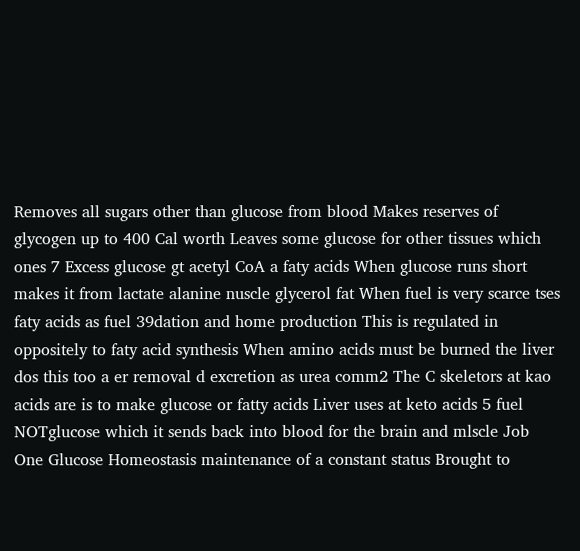Removes all sugars other than glucose from blood Makes reserves of glycogen up to 400 Cal worth Leaves some glucose for other tissues which ones 7 Excess glucose gt acetyl CoA a faty acids When glucose runs short makes it from lactate alanine nuscle glycerol fat When fuel is very scarce tses faty acids as fuel 39dation and home production This is regulated in oppositely to faty acid synthesis When amino acids must be burned the liver dos this too a er removal d excretion as urea comm2 The C skeletors at kao acids are is to make glucose or fatty acids Liver uses at keto acids 5 fuel NOTglucose which it sends back into blood for the brain and mlscle Job One Glucose Homeostasis maintenance of a constant status Brought to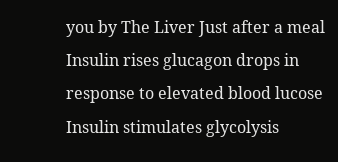you by The Liver Just after a meal Insulin rises glucagon drops in response to elevated blood lucose Insulin stimulates glycolysis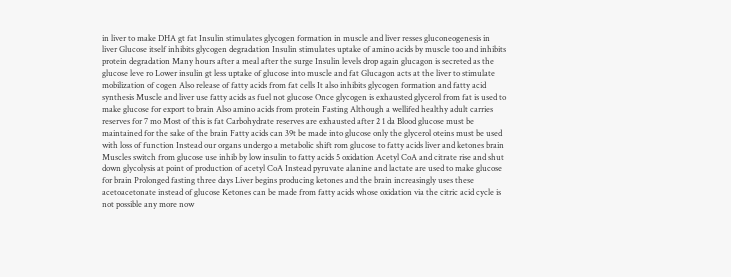in liver to make DHA gt fat Insulin stimulates glycogen formation in muscle and liver resses gluconeogenesis in liver Glucose itself inhibits glycogen degradation Insulin stimulates uptake of amino acids by muscle too and inhibits protein degradation Many hours after a meal after the surge Insulin levels drop again glucagon is secreted as the glucose leve ro Lower insulin gt less uptake of glucose into muscle and fat Glucagon acts at the liver to stimulate mobilization of cogen Also release of fatty acids from fat cells It also inhibits glycogen formation and fatty acid synthesis Muscle and liver use fatty acids as fuel not glucose Once glycogen is exhausted glycerol from fat is used to make glucose for export to brain Also amino acids from protein Fasting Although a wellifed healthy adult carries reserves for 7 mo Most of this is fat Carbohydrate reserves are exhausted after 2 1 da Blood glucose must be maintained for the sake of the brain Fatty acids can 39t be made into glucose only the glycerol oteins must be used with loss of function Instead our organs undergo a metabolic shift rom glucose to fatty acids liver and ketones brain Muscles switch from glucose use inhib by low insulin to fatty acids 5 oxidation Acetyl CoA and citrate rise and shut down glycolysis at point of production of acetyl CoA Instead pyruvate alanine and lactate are used to make glucose for brain Prolonged fasting three days Liver begins producing ketones and the brain increasingly uses these acetoacetonate instead of glucose Ketones can be made from fatty acids whose oxidation via the citric acid cycle is not possible any more now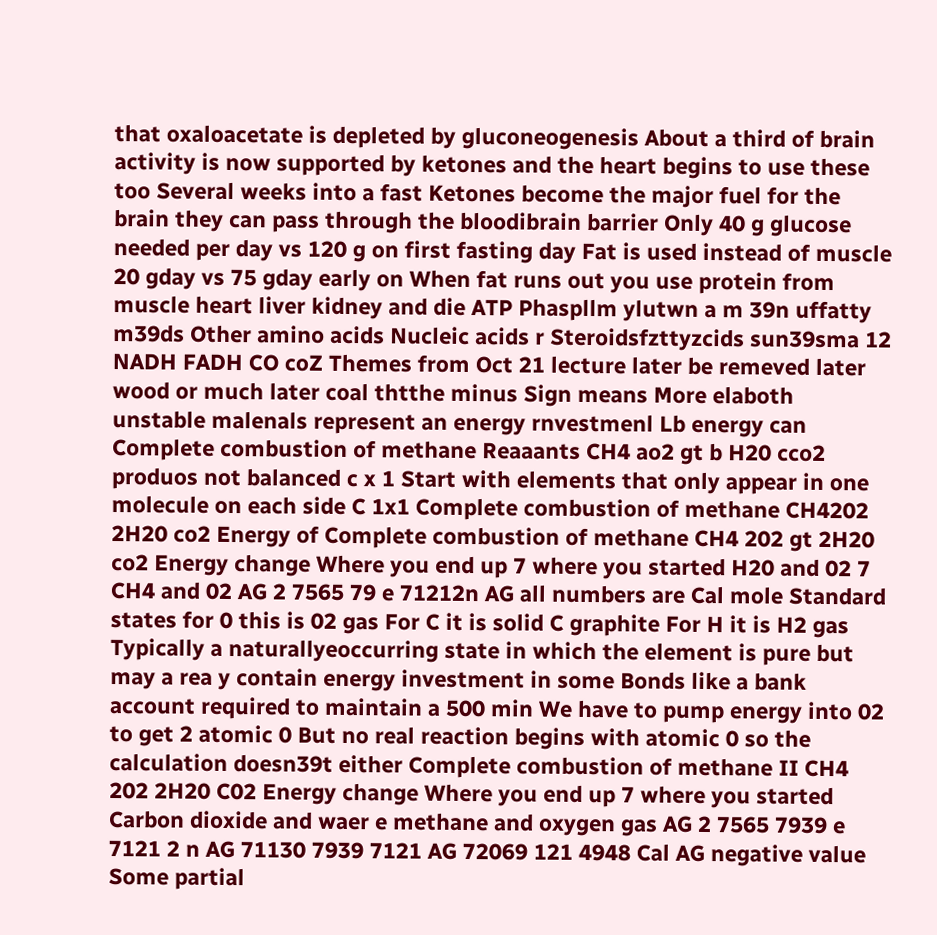that oxaloacetate is depleted by gluconeogenesis About a third of brain activity is now supported by ketones and the heart begins to use these too Several weeks into a fast Ketones become the major fuel for the brain they can pass through the bloodibrain barrier Only 40 g glucose needed per day vs 120 g on first fasting day Fat is used instead of muscle 20 gday vs 75 gday early on When fat runs out you use protein from muscle heart liver kidney and die ATP Phaspllm ylutwn a m 39n uffatty m39ds Other amino acids Nucleic acids r Steroidsfzttyzcids sun39sma 12 NADH FADH CO coZ Themes from Oct 21 lecture later be remeved later wood or much later coal thtthe minus Sign means More elaboth unstable malenals represent an energy rnvestmenl Lb energy can Complete combustion of methane Reaaants CH4 ao2 gt b H20 cco2 produos not balanced c x 1 Start with elements that only appear in one molecule on each side C 1x1 Complete combustion of methane CH4202 2H20 co2 Energy of Complete combustion of methane CH4 202 gt 2H20 co2 Energy change Where you end up 7 where you started H20 and 02 7 CH4 and 02 AG 2 7565 79 e 71212n AG all numbers are Cal mole Standard states for 0 this is 02 gas For C it is solid C graphite For H it is H2 gas Typically a naturallyeoccurring state in which the element is pure but may a rea y contain energy investment in some Bonds like a bank account required to maintain a 500 min We have to pump energy into 02 to get 2 atomic 0 But no real reaction begins with atomic 0 so the calculation doesn39t either Complete combustion of methane II CH4 202 2H20 C02 Energy change Where you end up 7 where you started Carbon dioxide and waer e methane and oxygen gas AG 2 7565 7939 e 7121 2 n AG 71130 7939 7121 AG 72069 121 4948 Cal AG negative value Some partial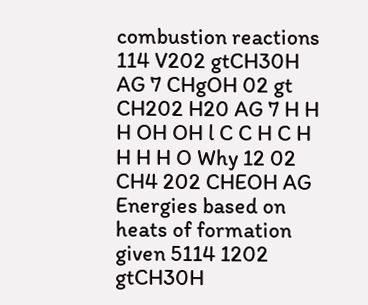combustion reactions 114 V202 gtCH30H AG 7 CHgOH 02 gt CH202 H20 AG 7 H H H OH OH l C C H C H H H H O Why 12 02 CH4 202 CHEOH AG Energies based on heats of formation given 5114 1202 gtCH30H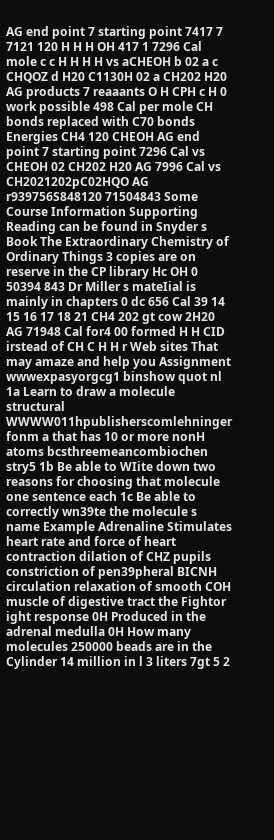AG end point 7 starting point 7417 7 7121 120 H H H OH 417 1 7296 Cal mole c c H H H H vs aCHEOH b 02 a c CHQOZ d H20 C1130H 02 a CH202 H20 AG products 7 reaaants O H CPH c H 0 work possible 498 Cal per mole CH bonds replaced with C70 bonds Energies CH4 120 CHEOH AG end point 7 starting point 7296 Cal vs CHEOH 02 CH202 H20 AG 7996 Cal vs CH2021202pC02HQO AG r939756S848120 71504843 Some Course Information Supporting Reading can be found in Snyder s Book The Extraordinary Chemistry of Ordinary Things 3 copies are on reserve in the CP library Hc OH 0 50394 843 Dr Miller s mateIial is mainly in chapters 0 dc 656 Cal 39 14 15 16 17 18 21 CH4 202 gt cow 2H20 AG 71948 Cal for4 00 formed H H CID irstead of CH C H H r Web sites That may amaze and help you Assignment wwwexpasyorgcg1 binshow quot nl 1a Learn to draw a molecule structural WWWW011hpublisherscomlehninger fonm a that has 10 or more nonH atoms bcsthreemeancombiochen stry5 1b Be able to WIite down two reasons for choosing that molecule one sentence each 1c Be able to correctly wn39te the molecule s name Example Adrenaline Stimulates heart rate and force of heart contraction dilation of CHZ pupils constriction of pen39pheral BICNH circulation relaxation of smooth COH muscle of digestive tract the Fightor ight response 0H Produced in the adrenal medulla 0H How many molecules 250000 beads are in the Cylinder 14 million in l 3 liters 7gt 5 2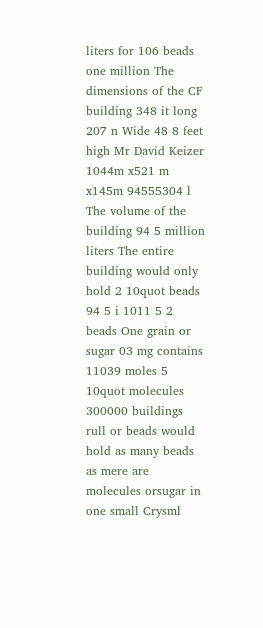liters for 106 beads one million The dimensions of the CF building 348 it long 207 n Wide 48 8 feet high Mr David Keizer 1044m x521 m x145m 94555304 l The volume of the building 94 5 million liters The entire building would only hold 2 10quot beads 94 5 i 1011 5 2 beads One grain or sugar 03 mg contains 11039 moles 5 10quot molecules 300000 buildings rull or beads would hold as many beads as mere are molecules orsugar in one small Crysml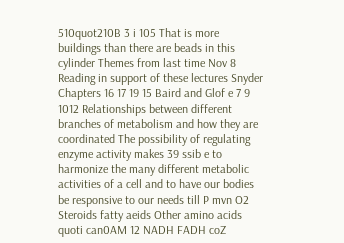510quot210B 3 i 105 That is more buildings than there are beads in this cylinder Themes from last time Nov 8 Reading in support of these lectures Snyder Chapters 16 17 19 15 Baird and Glof e 7 9 1012 Relationships between different branches of metabolism and how they are coordinated The possibility of regulating enzyme activity makes 39 ssib e to harmonize the many different metabolic activities of a cell and to have our bodies be responsive to our needs till P mvn O2 Steroids fatty aeids Other amino acids quoti can0AM 12 NADH FADH coZ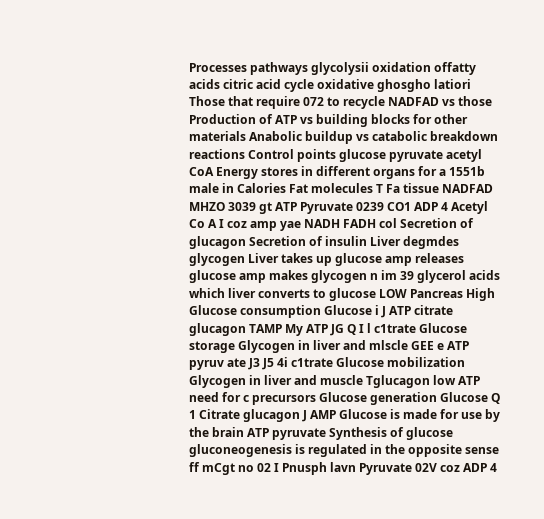Processes pathways glycolysii oxidation offatty acids citric acid cycle oxidative ghosgho latiori Those that require 072 to recycle NADFAD vs those Production of ATP vs building blocks for other materials Anabolic buildup vs catabolic breakdown reactions Control points glucose pyruvate acetyl CoA Energy stores in different organs for a 1551b male in Calories Fat molecules T Fa tissue NADFAD MHZO 3039 gt ATP Pyruvate 0239 CO1 ADP 4 Acetyl Co A I coz amp yae NADH FADH col Secretion of glucagon Secretion of insulin Liver degmdes glycogen Liver takes up glucose amp releases glucose amp makes glycogen n im 39 glycerol acids which liver converts to glucose LOW Pancreas High Glucose consumption Glucose i J ATP citrate glucagon TAMP My ATP JG Q I l c1trate Glucose storage Glycogen in liver and mlscle GEE e ATP pyruv ate J3 J5 4i c1trate Glucose mobilization Glycogen in liver and muscle Tglucagon low ATP need for c precursors Glucose generation Glucose Q 1 Citrate glucagon J AMP Glucose is made for use by the brain ATP pyruvate Synthesis of glucose gluconeogenesis is regulated in the opposite sense ff mCgt no 02 I Pnusph lavn Pyruvate 02V coz ADP 4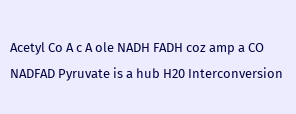Acetyl Co A c A ole NADH FADH coz amp a CO NADFAD Pyruvate is a hub H20 Interconversion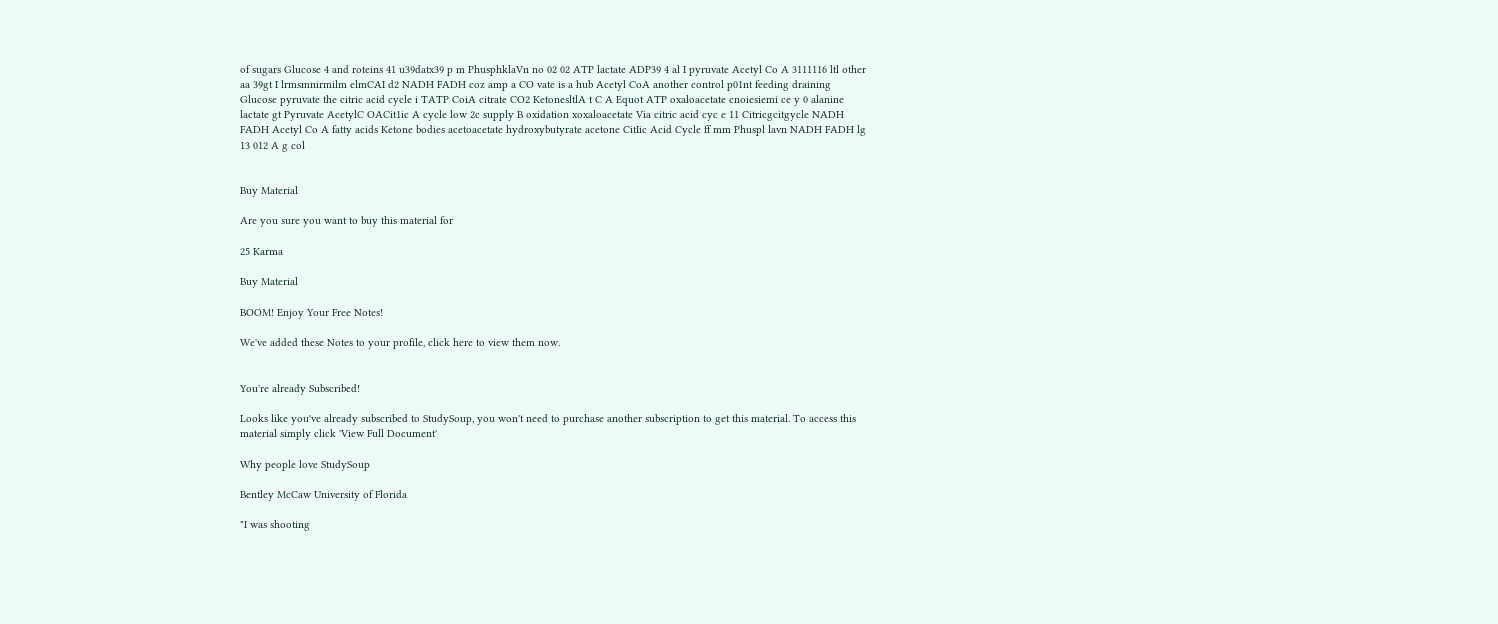of sugars Glucose 4 and roteins 41 u39datx39 p m PhusphklaVn no 02 02 ATP lactate ADP39 4 al I pyruvate Acetyl Co A 3111116 ltl other aa 39gt I lrmsmnirmilm elmCAI d2 NADH FADH coz amp a CO vate is a hub Acetyl CoA another control p01nt feeding draining Glucose pyruvate the citric acid cycle i TATP CoiA citrate CO2 KetonesltlA t C A Equot ATP oxaloacetate cnoiesiemi ce y 0 alanine lactate gt Pyruvate AcetylC OACit1ic A cycle low 2c supply B oxidation xoxaloacetate Via citric acid cyc e 11 Citricgcitgycle NADH FADH Acetyl Co A fatty acids Ketone bodies acetoacetate hydroxybutyrate acetone CitIic Acid Cycle ff mm Phuspl lavn NADH FADH lg 13 012 A g col


Buy Material

Are you sure you want to buy this material for

25 Karma

Buy Material

BOOM! Enjoy Your Free Notes!

We've added these Notes to your profile, click here to view them now.


You're already Subscribed!

Looks like you've already subscribed to StudySoup, you won't need to purchase another subscription to get this material. To access this material simply click 'View Full Document'

Why people love StudySoup

Bentley McCaw University of Florida

"I was shooting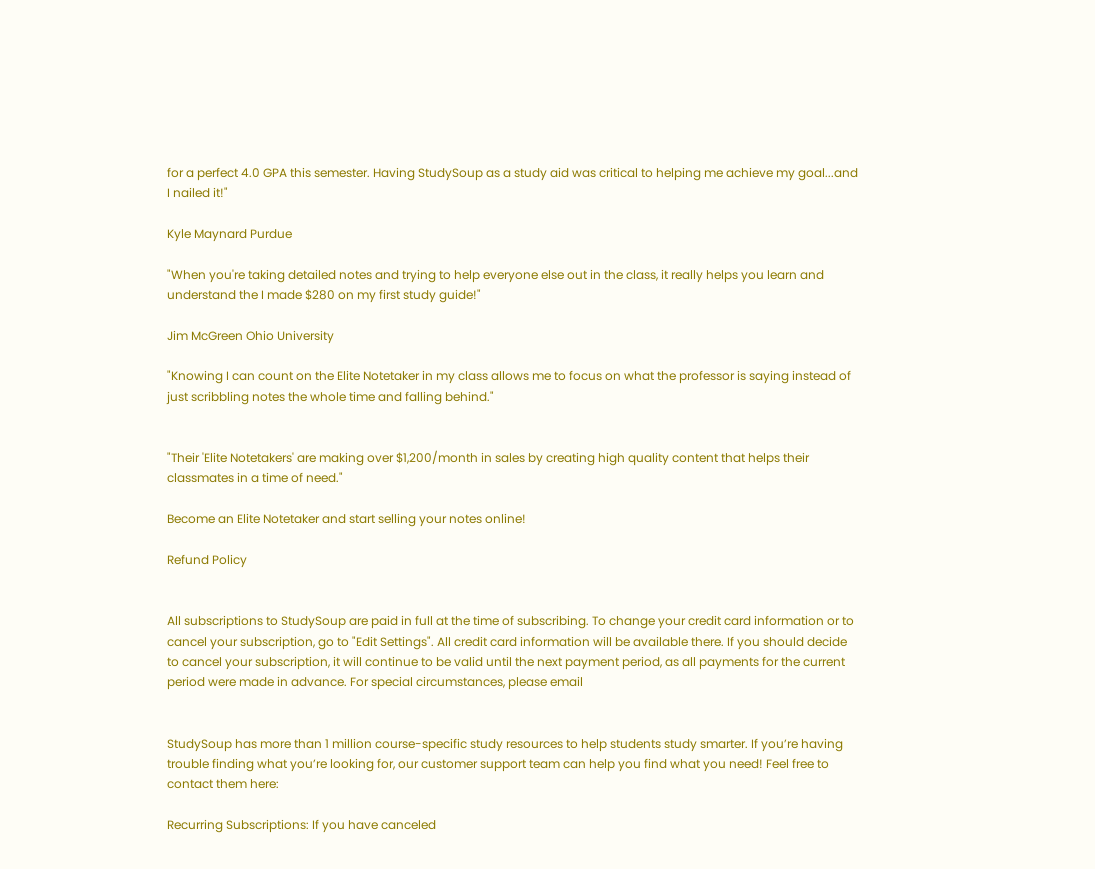for a perfect 4.0 GPA this semester. Having StudySoup as a study aid was critical to helping me achieve my goal...and I nailed it!"

Kyle Maynard Purdue

"When you're taking detailed notes and trying to help everyone else out in the class, it really helps you learn and understand the I made $280 on my first study guide!"

Jim McGreen Ohio University

"Knowing I can count on the Elite Notetaker in my class allows me to focus on what the professor is saying instead of just scribbling notes the whole time and falling behind."


"Their 'Elite Notetakers' are making over $1,200/month in sales by creating high quality content that helps their classmates in a time of need."

Become an Elite Notetaker and start selling your notes online!

Refund Policy


All subscriptions to StudySoup are paid in full at the time of subscribing. To change your credit card information or to cancel your subscription, go to "Edit Settings". All credit card information will be available there. If you should decide to cancel your subscription, it will continue to be valid until the next payment period, as all payments for the current period were made in advance. For special circumstances, please email


StudySoup has more than 1 million course-specific study resources to help students study smarter. If you’re having trouble finding what you’re looking for, our customer support team can help you find what you need! Feel free to contact them here:

Recurring Subscriptions: If you have canceled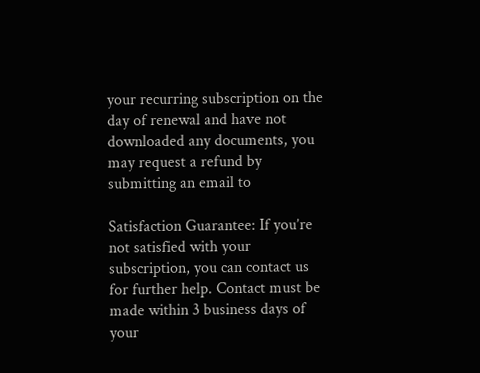your recurring subscription on the day of renewal and have not downloaded any documents, you may request a refund by submitting an email to

Satisfaction Guarantee: If you’re not satisfied with your subscription, you can contact us for further help. Contact must be made within 3 business days of your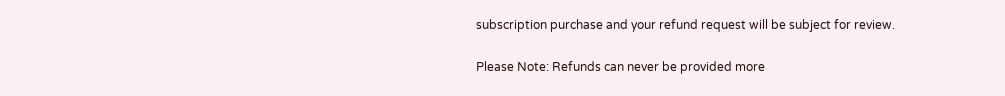subscription purchase and your refund request will be subject for review.

Please Note: Refunds can never be provided more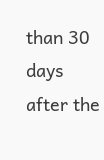than 30 days after the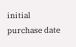initial purchase date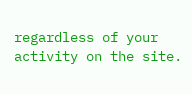regardless of your activity on the site.